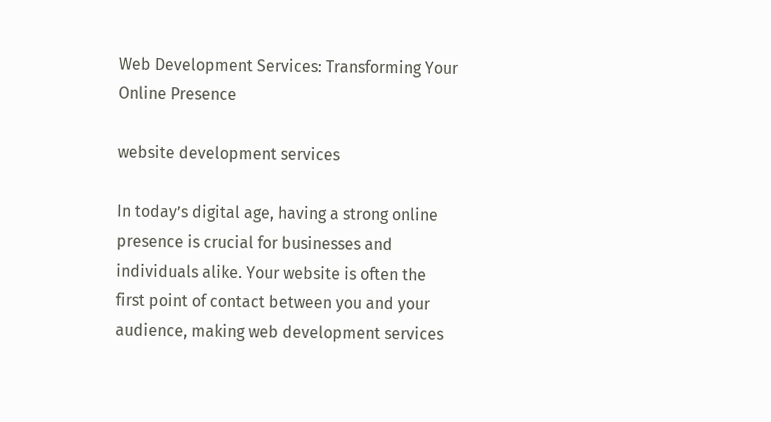Web Development Services: Transforming Your Online Presence

website development services

In today’s digital age, having a strong online presence is crucial for businesses and individuals alike. Your website is often the first point of contact between you and your audience, making web development services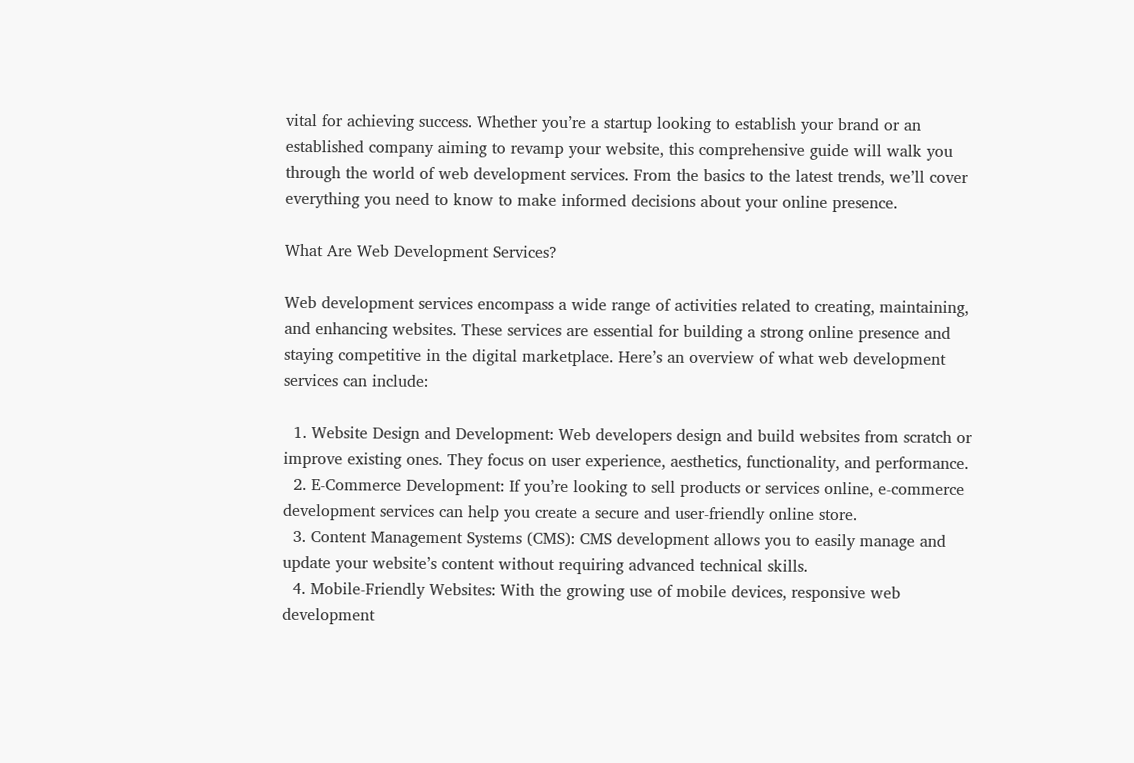vital for achieving success. Whether you’re a startup looking to establish your brand or an established company aiming to revamp your website, this comprehensive guide will walk you through the world of web development services. From the basics to the latest trends, we’ll cover everything you need to know to make informed decisions about your online presence.

What Are Web Development Services?

Web development services encompass a wide range of activities related to creating, maintaining, and enhancing websites. These services are essential for building a strong online presence and staying competitive in the digital marketplace. Here’s an overview of what web development services can include:

  1. Website Design and Development: Web developers design and build websites from scratch or improve existing ones. They focus on user experience, aesthetics, functionality, and performance.
  2. E-Commerce Development: If you’re looking to sell products or services online, e-commerce development services can help you create a secure and user-friendly online store.
  3. Content Management Systems (CMS): CMS development allows you to easily manage and update your website’s content without requiring advanced technical skills.
  4. Mobile-Friendly Websites: With the growing use of mobile devices, responsive web development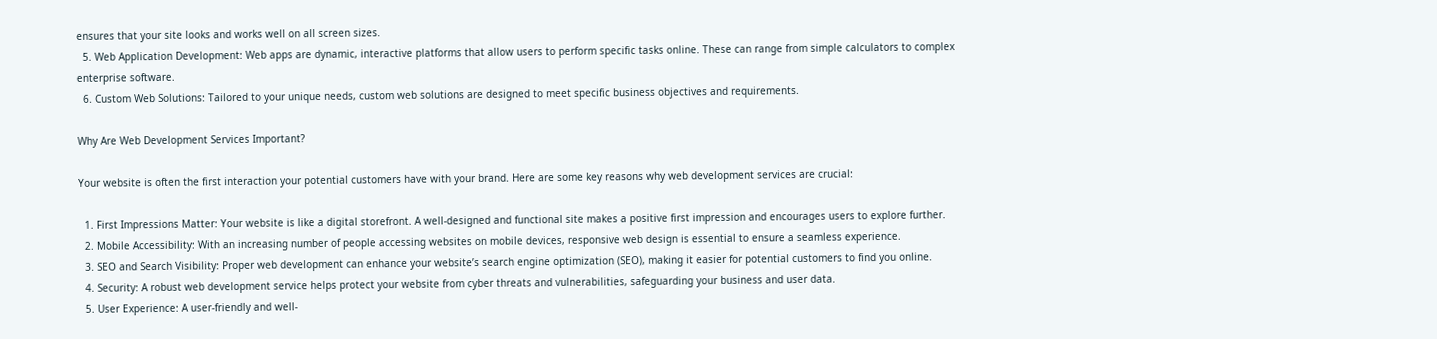ensures that your site looks and works well on all screen sizes.
  5. Web Application Development: Web apps are dynamic, interactive platforms that allow users to perform specific tasks online. These can range from simple calculators to complex enterprise software.
  6. Custom Web Solutions: Tailored to your unique needs, custom web solutions are designed to meet specific business objectives and requirements.

Why Are Web Development Services Important?

Your website is often the first interaction your potential customers have with your brand. Here are some key reasons why web development services are crucial:

  1. First Impressions Matter: Your website is like a digital storefront. A well-designed and functional site makes a positive first impression and encourages users to explore further.
  2. Mobile Accessibility: With an increasing number of people accessing websites on mobile devices, responsive web design is essential to ensure a seamless experience.
  3. SEO and Search Visibility: Proper web development can enhance your website’s search engine optimization (SEO), making it easier for potential customers to find you online.
  4. Security: A robust web development service helps protect your website from cyber threats and vulnerabilities, safeguarding your business and user data.
  5. User Experience: A user-friendly and well-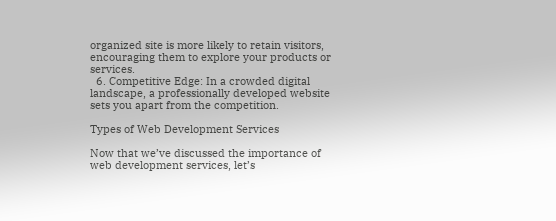organized site is more likely to retain visitors, encouraging them to explore your products or services.
  6. Competitive Edge: In a crowded digital landscape, a professionally developed website sets you apart from the competition.

Types of Web Development Services

Now that we’ve discussed the importance of web development services, let’s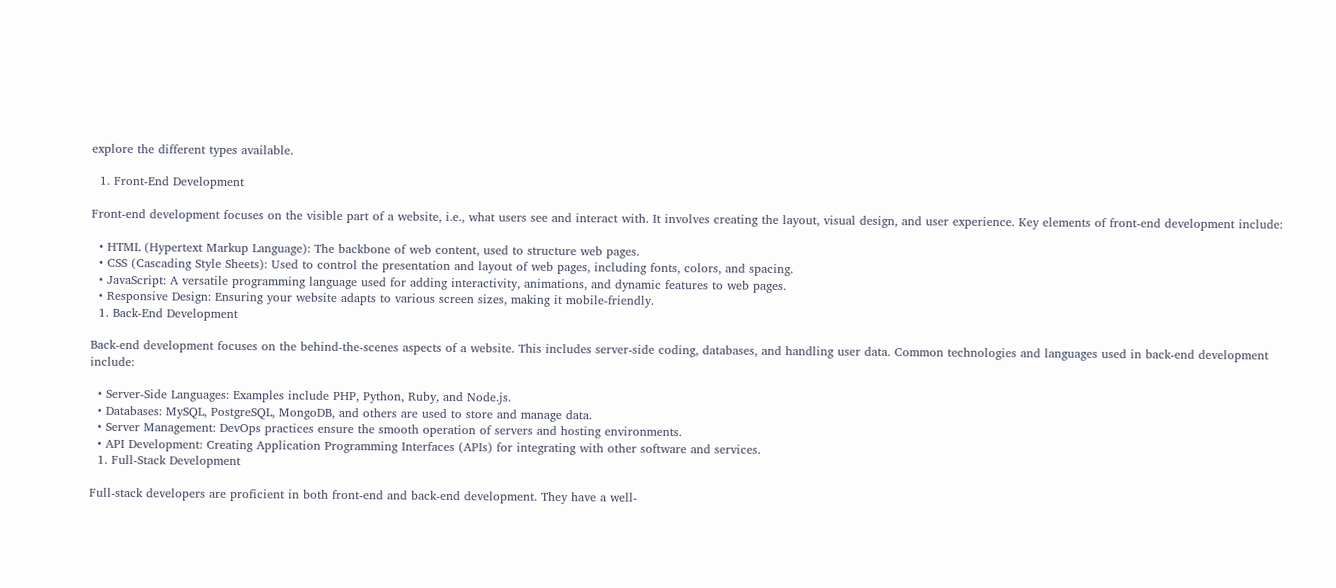explore the different types available.

  1. Front-End Development

Front-end development focuses on the visible part of a website, i.e., what users see and interact with. It involves creating the layout, visual design, and user experience. Key elements of front-end development include:

  • HTML (Hypertext Markup Language): The backbone of web content, used to structure web pages.
  • CSS (Cascading Style Sheets): Used to control the presentation and layout of web pages, including fonts, colors, and spacing.
  • JavaScript: A versatile programming language used for adding interactivity, animations, and dynamic features to web pages.
  • Responsive Design: Ensuring your website adapts to various screen sizes, making it mobile-friendly.
  1. Back-End Development

Back-end development focuses on the behind-the-scenes aspects of a website. This includes server-side coding, databases, and handling user data. Common technologies and languages used in back-end development include:

  • Server-Side Languages: Examples include PHP, Python, Ruby, and Node.js.
  • Databases: MySQL, PostgreSQL, MongoDB, and others are used to store and manage data.
  • Server Management: DevOps practices ensure the smooth operation of servers and hosting environments.
  • API Development: Creating Application Programming Interfaces (APIs) for integrating with other software and services.
  1. Full-Stack Development

Full-stack developers are proficient in both front-end and back-end development. They have a well-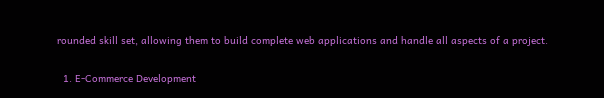rounded skill set, allowing them to build complete web applications and handle all aspects of a project.

  1. E-Commerce Development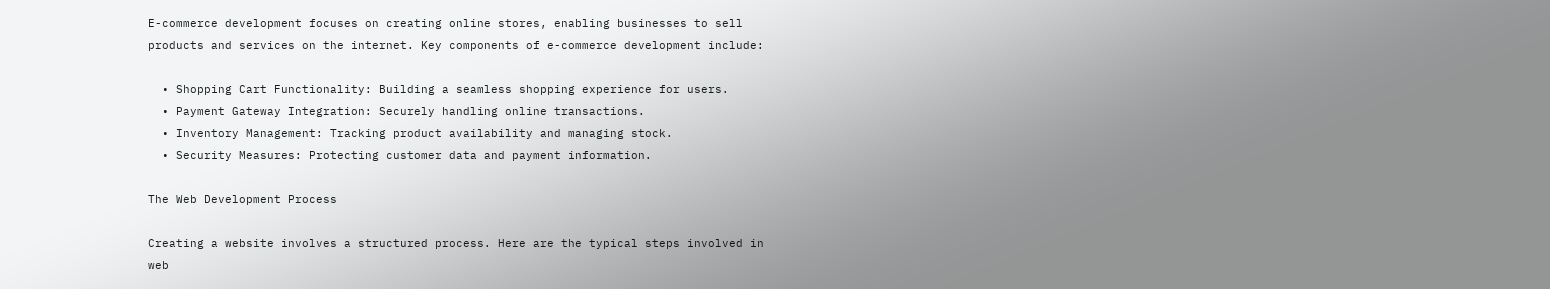E-commerce development focuses on creating online stores, enabling businesses to sell products and services on the internet. Key components of e-commerce development include:

  • Shopping Cart Functionality: Building a seamless shopping experience for users.
  • Payment Gateway Integration: Securely handling online transactions.
  • Inventory Management: Tracking product availability and managing stock.
  • Security Measures: Protecting customer data and payment information.

The Web Development Process

Creating a website involves a structured process. Here are the typical steps involved in web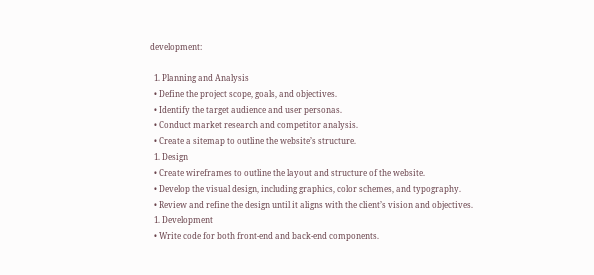development:

  1. Planning and Analysis
  • Define the project scope, goals, and objectives.
  • Identify the target audience and user personas.
  • Conduct market research and competitor analysis.
  • Create a sitemap to outline the website’s structure.
  1. Design
  • Create wireframes to outline the layout and structure of the website.
  • Develop the visual design, including graphics, color schemes, and typography.
  • Review and refine the design until it aligns with the client’s vision and objectives.
  1. Development
  • Write code for both front-end and back-end components.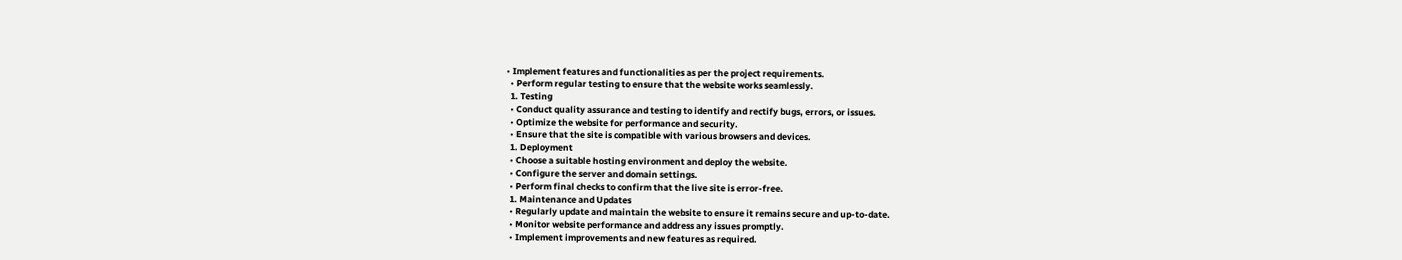• Implement features and functionalities as per the project requirements.
  • Perform regular testing to ensure that the website works seamlessly.
  1. Testing
  • Conduct quality assurance and testing to identify and rectify bugs, errors, or issues.
  • Optimize the website for performance and security.
  • Ensure that the site is compatible with various browsers and devices.
  1. Deployment
  • Choose a suitable hosting environment and deploy the website.
  • Configure the server and domain settings.
  • Perform final checks to confirm that the live site is error-free.
  1. Maintenance and Updates
  • Regularly update and maintain the website to ensure it remains secure and up-to-date.
  • Monitor website performance and address any issues promptly.
  • Implement improvements and new features as required.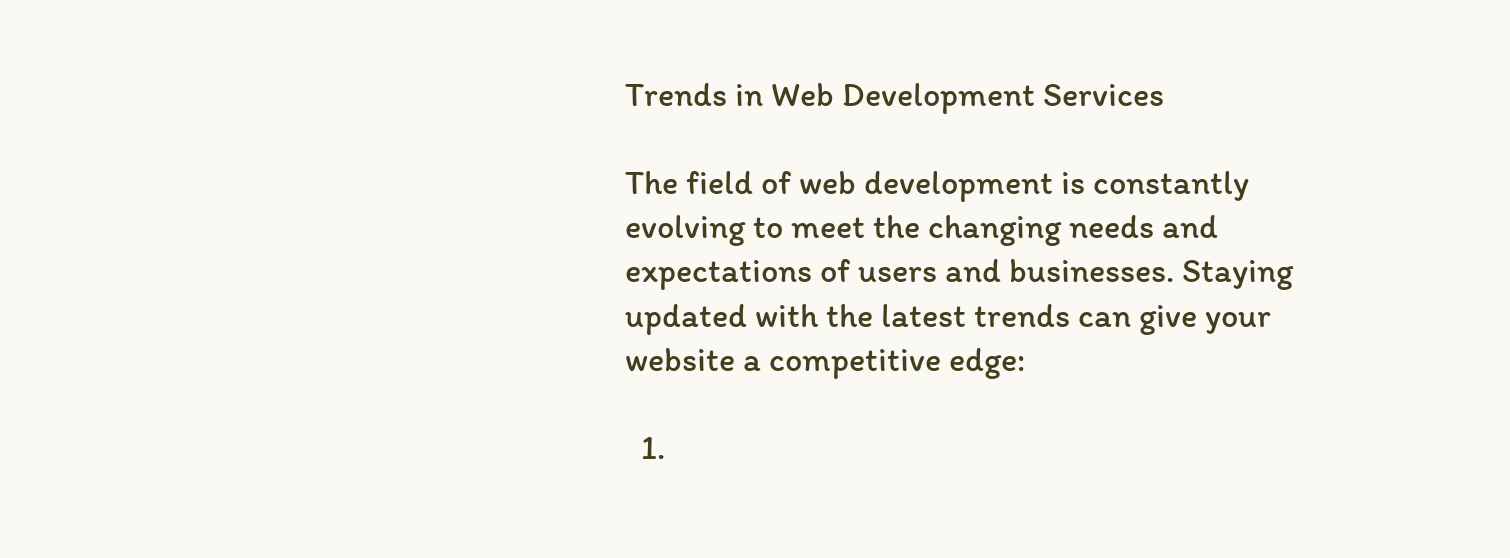Trends in Web Development Services

The field of web development is constantly evolving to meet the changing needs and expectations of users and businesses. Staying updated with the latest trends can give your website a competitive edge:

  1.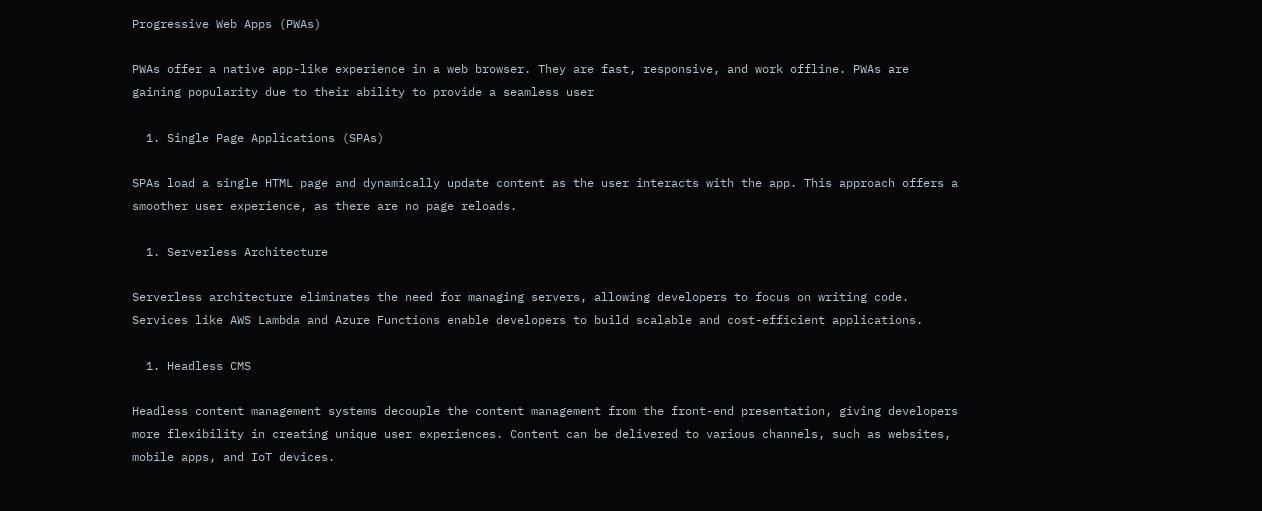Progressive Web Apps (PWAs)

PWAs offer a native app-like experience in a web browser. They are fast, responsive, and work offline. PWAs are gaining popularity due to their ability to provide a seamless user

  1. Single Page Applications (SPAs)

SPAs load a single HTML page and dynamically update content as the user interacts with the app. This approach offers a smoother user experience, as there are no page reloads.

  1. Serverless Architecture

Serverless architecture eliminates the need for managing servers, allowing developers to focus on writing code. Services like AWS Lambda and Azure Functions enable developers to build scalable and cost-efficient applications.

  1. Headless CMS

Headless content management systems decouple the content management from the front-end presentation, giving developers more flexibility in creating unique user experiences. Content can be delivered to various channels, such as websites, mobile apps, and IoT devices.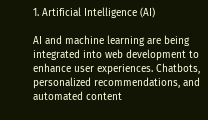1. Artificial Intelligence (AI)

AI and machine learning are being integrated into web development to enhance user experiences. Chatbots, personalized recommendations, and automated content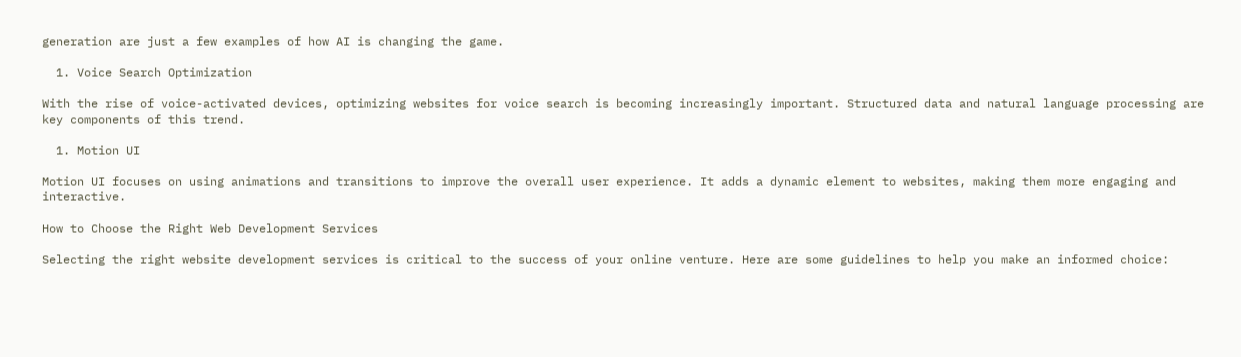generation are just a few examples of how AI is changing the game.

  1. Voice Search Optimization

With the rise of voice-activated devices, optimizing websites for voice search is becoming increasingly important. Structured data and natural language processing are key components of this trend.

  1. Motion UI

Motion UI focuses on using animations and transitions to improve the overall user experience. It adds a dynamic element to websites, making them more engaging and interactive.

How to Choose the Right Web Development Services

Selecting the right website development services is critical to the success of your online venture. Here are some guidelines to help you make an informed choice: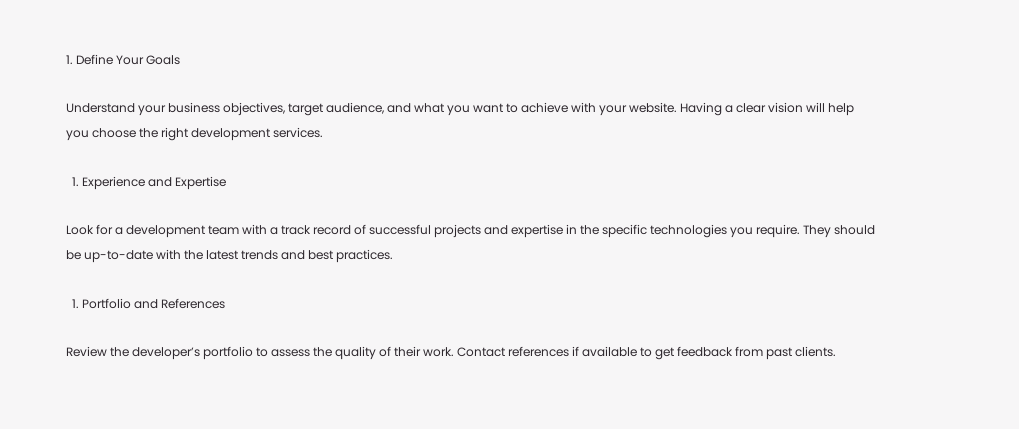1. Define Your Goals

Understand your business objectives, target audience, and what you want to achieve with your website. Having a clear vision will help you choose the right development services.

  1. Experience and Expertise

Look for a development team with a track record of successful projects and expertise in the specific technologies you require. They should be up-to-date with the latest trends and best practices.

  1. Portfolio and References

Review the developer’s portfolio to assess the quality of their work. Contact references if available to get feedback from past clients.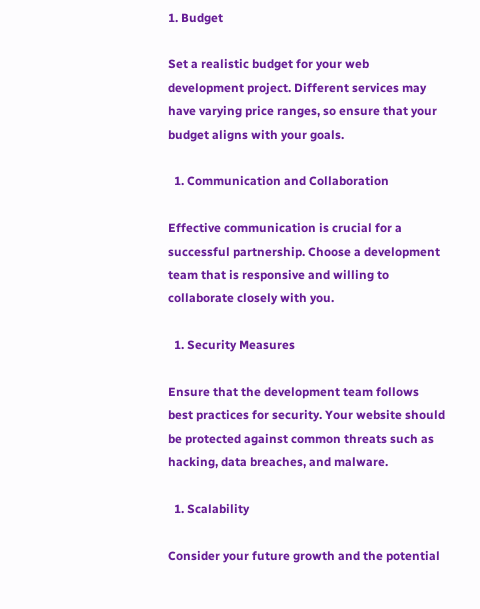1. Budget

Set a realistic budget for your web development project. Different services may have varying price ranges, so ensure that your budget aligns with your goals.

  1. Communication and Collaboration

Effective communication is crucial for a successful partnership. Choose a development team that is responsive and willing to collaborate closely with you.

  1. Security Measures

Ensure that the development team follows best practices for security. Your website should be protected against common threats such as hacking, data breaches, and malware.

  1. Scalability

Consider your future growth and the potential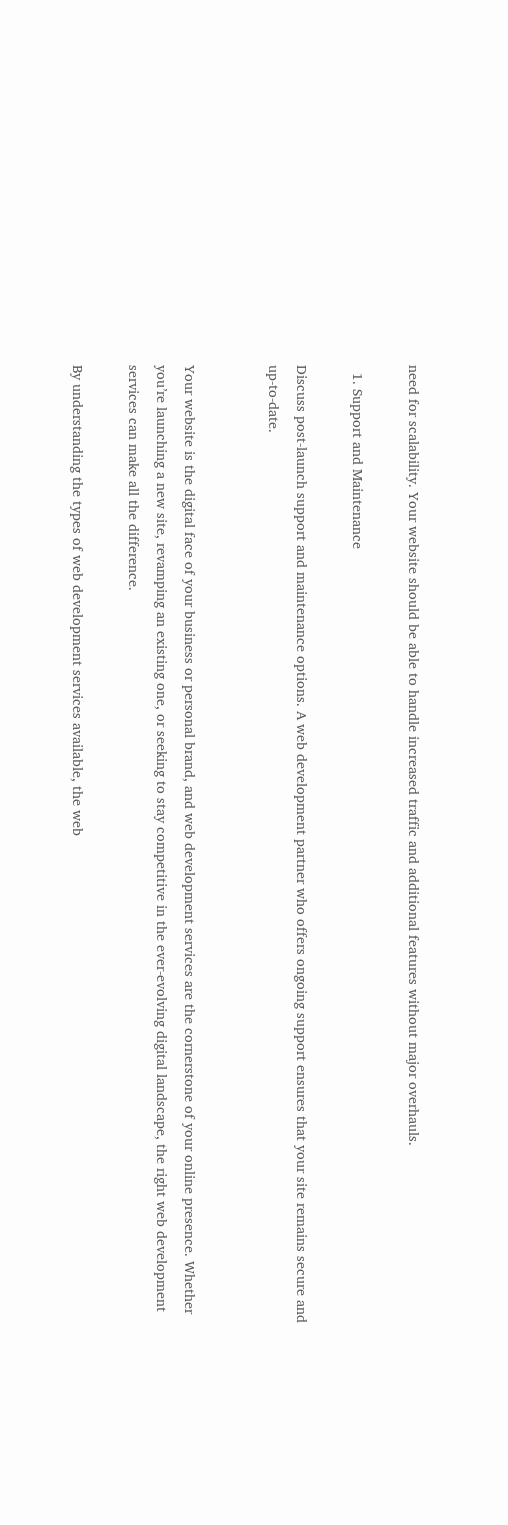need for scalability. Your website should be able to handle increased traffic and additional features without major overhauls.

  1. Support and Maintenance

Discuss post-launch support and maintenance options. A web development partner who offers ongoing support ensures that your site remains secure and up-to-date.


Your website is the digital face of your business or personal brand, and web development services are the cornerstone of your online presence. Whether you’re launching a new site, revamping an existing one, or seeking to stay competitive in the ever-evolving digital landscape, the right web development services can make all the difference.

By understanding the types of web development services available, the web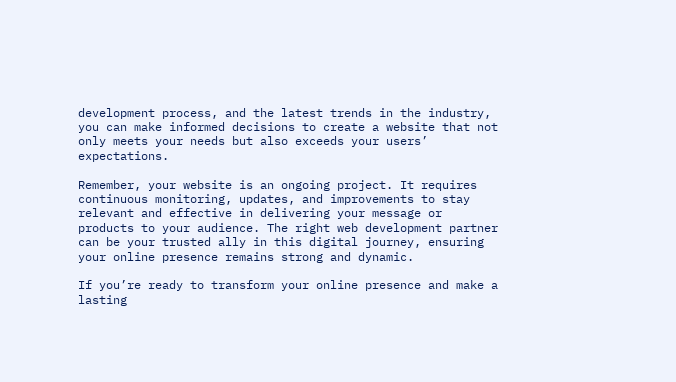development process, and the latest trends in the industry, you can make informed decisions to create a website that not only meets your needs but also exceeds your users’ expectations.

Remember, your website is an ongoing project. It requires continuous monitoring, updates, and improvements to stay relevant and effective in delivering your message or products to your audience. The right web development partner can be your trusted ally in this digital journey, ensuring your online presence remains strong and dynamic.

If you’re ready to transform your online presence and make a lasting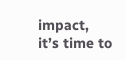impact, it’s time to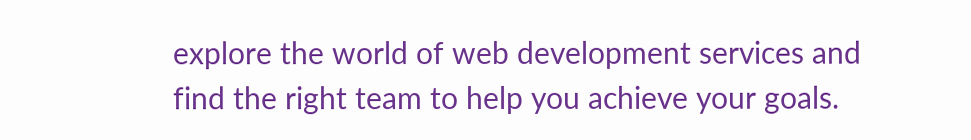explore the world of web development services and find the right team to help you achieve your goals.